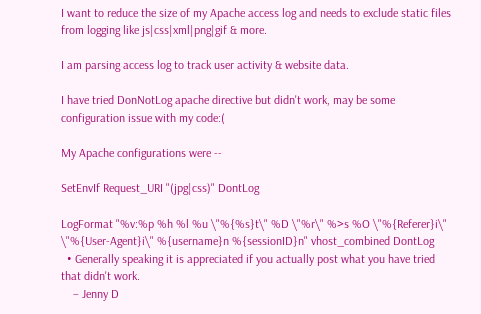I want to reduce the size of my Apache access log and needs to exclude static files from logging like js|css|xml|png|gif & more.

I am parsing access log to track user activity & website data.

I have tried DonNotLog apache directive but didn't work, may be some configuration issue with my code:(

My Apache configurations were --

SetEnvIf Request_URI "(jpg|css)" DontLog

LogFormat "%v:%p %h %l %u \"%{%s}t\" %D \"%r\" %>s %O \"%{Referer}i\" \"%{User-Agent}i\" %{username}n %{sessionID}n" vhost_combined DontLog
  • Generally speaking it is appreciated if you actually post what you have tried that didn't work.
    – Jenny D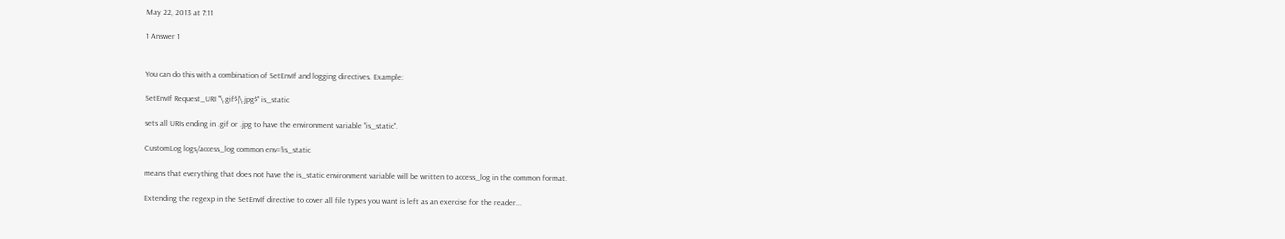May 22, 2013 at 7:11

1 Answer 1


You can do this with a combination of SetEnvIf and logging directives. Example:

SetEnvIf Request_URI "\.gif$|\.jpg$" is_static

sets all URIs ending in .gif or .jpg to have the environment variable "is_static".

CustomLog logs/access_log common env=!is_static

means that everything that does not have the is_static environment variable will be written to access_log in the common format.

Extending the regexp in the SetEnvIf directive to cover all file types you want is left as an exercise for the reader...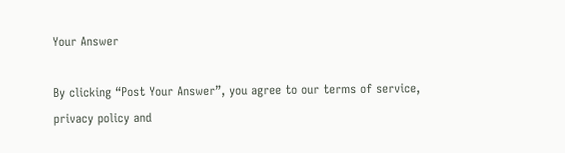Your Answer

By clicking “Post Your Answer”, you agree to our terms of service, privacy policy and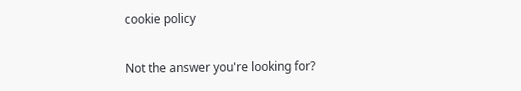cookie policy

Not the answer you're looking for?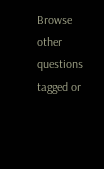Browse other questions tagged or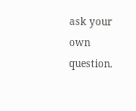ask your own question.